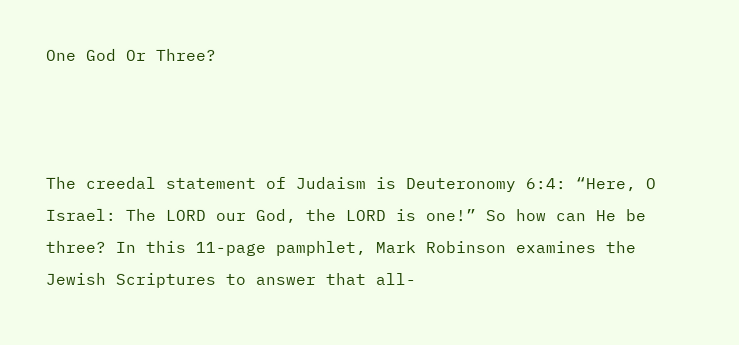One God Or Three?



The creedal statement of Judaism is Deuteronomy 6:4: “Here, O Israel: The LORD our God, the LORD is one!” So how can He be three? In this 11-page pamphlet, Mark Robinson examines the Jewish Scriptures to answer that all-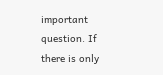important question. If there is only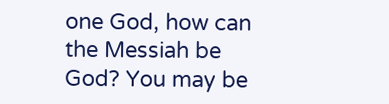one God, how can the Messiah be God? You may be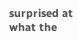surprised at what the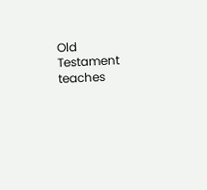Old Testament teaches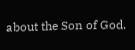about the Son of God.